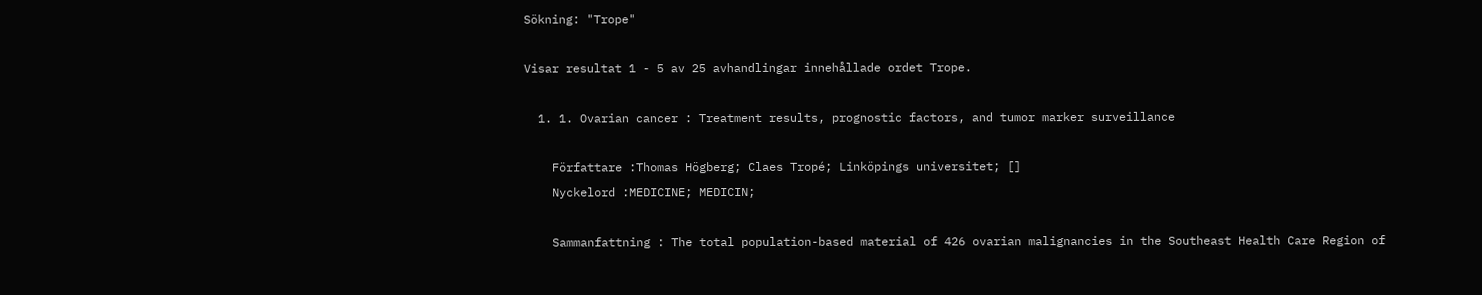Sökning: "Trope"

Visar resultat 1 - 5 av 25 avhandlingar innehållade ordet Trope.

  1. 1. Ovarian cancer : Treatment results, prognostic factors, and tumor marker surveillance

    Författare :Thomas Högberg; Claes Tropé; Linköpings universitet; []
    Nyckelord :MEDICINE; MEDICIN;

    Sammanfattning : The total population-based material of 426 ovarian malignancies in the Southeast Health Care Region of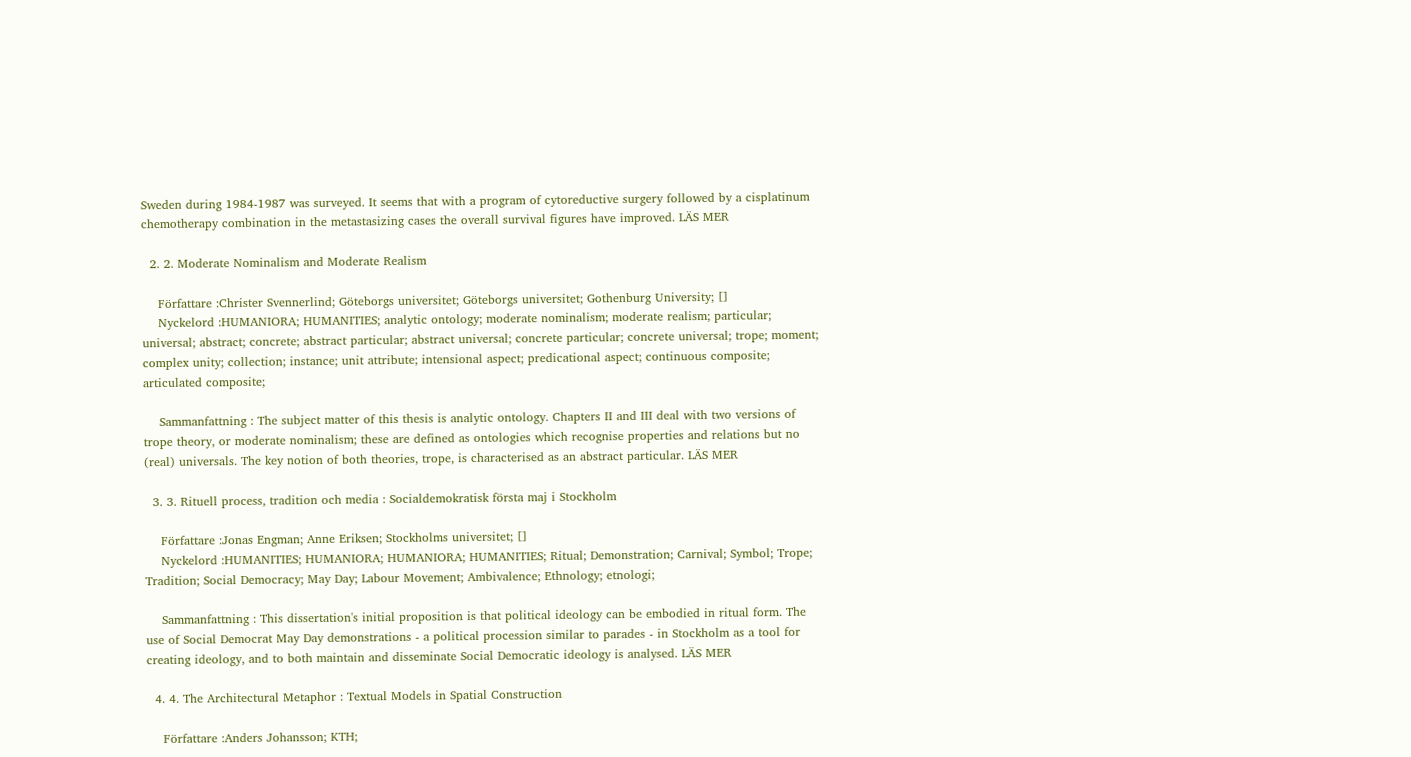Sweden during 1984-1987 was surveyed. It seems that with a program of cytoreductive surgery followed by a cisplatinum chemotherapy combination in the metastasizing cases the overall survival figures have improved. LÄS MER

  2. 2. Moderate Nominalism and Moderate Realism

    Författare :Christer Svennerlind; Göteborgs universitet; Göteborgs universitet; Gothenburg University; []
    Nyckelord :HUMANIORA; HUMANITIES; analytic ontology; moderate nominalism; moderate realism; particular; universal; abstract; concrete; abstract particular; abstract universal; concrete particular; concrete universal; trope; moment; complex unity; collection; instance; unit attribute; intensional aspect; predicational aspect; continuous composite; articulated composite;

    Sammanfattning : The subject matter of this thesis is analytic ontology. Chapters II and III deal with two versions of trope theory, or moderate nominalism; these are defined as ontologies which recognise properties and relations but no (real) universals. The key notion of both theories, trope, is characterised as an abstract particular. LÄS MER

  3. 3. Rituell process, tradition och media : Socialdemokratisk första maj i Stockholm

    Författare :Jonas Engman; Anne Eriksen; Stockholms universitet; []
    Nyckelord :HUMANITIES; HUMANIORA; HUMANIORA; HUMANITIES; Ritual; Demonstration; Carnival; Symbol; Trope; Tradition; Social Democracy; May Day; Labour Movement; Ambivalence; Ethnology; etnologi;

    Sammanfattning : This dissertation's initial proposition is that political ideology can be embodied in ritual form. The use of Social Democrat May Day demonstrations - a political procession similar to parades - in Stockholm as a tool for creating ideology, and to both maintain and disseminate Social Democratic ideology is analysed. LÄS MER

  4. 4. The Architectural Metaphor : Textual Models in Spatial Construction

    Författare :Anders Johansson; KTH;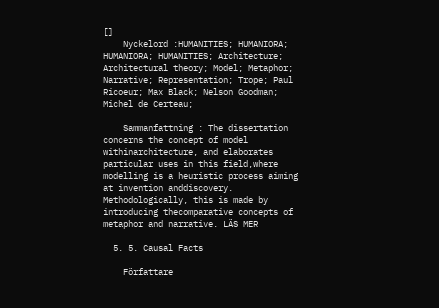[]
    Nyckelord :HUMANITIES; HUMANIORA; HUMANIORA; HUMANITIES; Architecture; Architectural theory; Model; Metaphor; Narrative; Representation; Trope; Paul Ricoeur; Max Black; Nelson Goodman; Michel de Certeau;

    Sammanfattning : The dissertation concerns the concept of model withinarchitecture, and elaborates particular uses in this field,where modelling is a heuristic process aiming at invention anddiscovery. Methodologically, this is made by introducing thecomparative concepts of metaphor and narrative. LÄS MER

  5. 5. Causal Facts

    Författare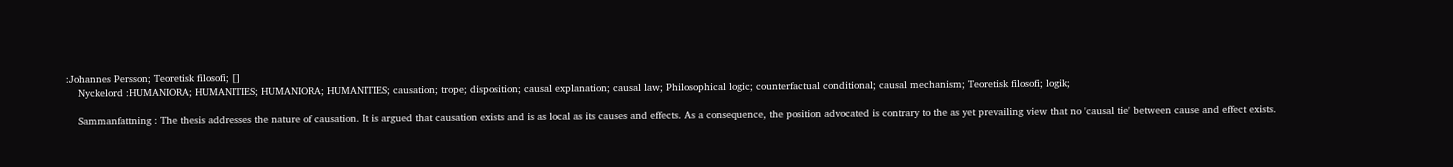:Johannes Persson; Teoretisk filosofi; []
    Nyckelord :HUMANIORA; HUMANITIES; HUMANIORA; HUMANITIES; causation; trope; disposition; causal explanation; causal law; Philosophical logic; counterfactual conditional; causal mechanism; Teoretisk filosofi; logik;

    Sammanfattning : The thesis addresses the nature of causation. It is argued that causation exists and is as local as its causes and effects. As a consequence, the position advocated is contrary to the as yet prevailing view that no 'causal tie' between cause and effect exists.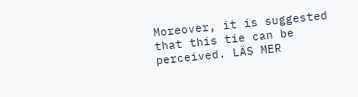Moreover, it is suggested that this tie can be perceived. LÄS MER